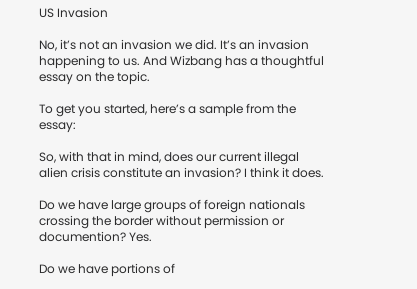US Invasion

No, it’s not an invasion we did. It’s an invasion happening to us. And Wizbang has a thoughtful essay on the topic.

To get you started, here’s a sample from the essay:

So, with that in mind, does our current illegal alien crisis constitute an invasion? I think it does.

Do we have large groups of foreign nationals crossing the border without permission or documention? Yes.

Do we have portions of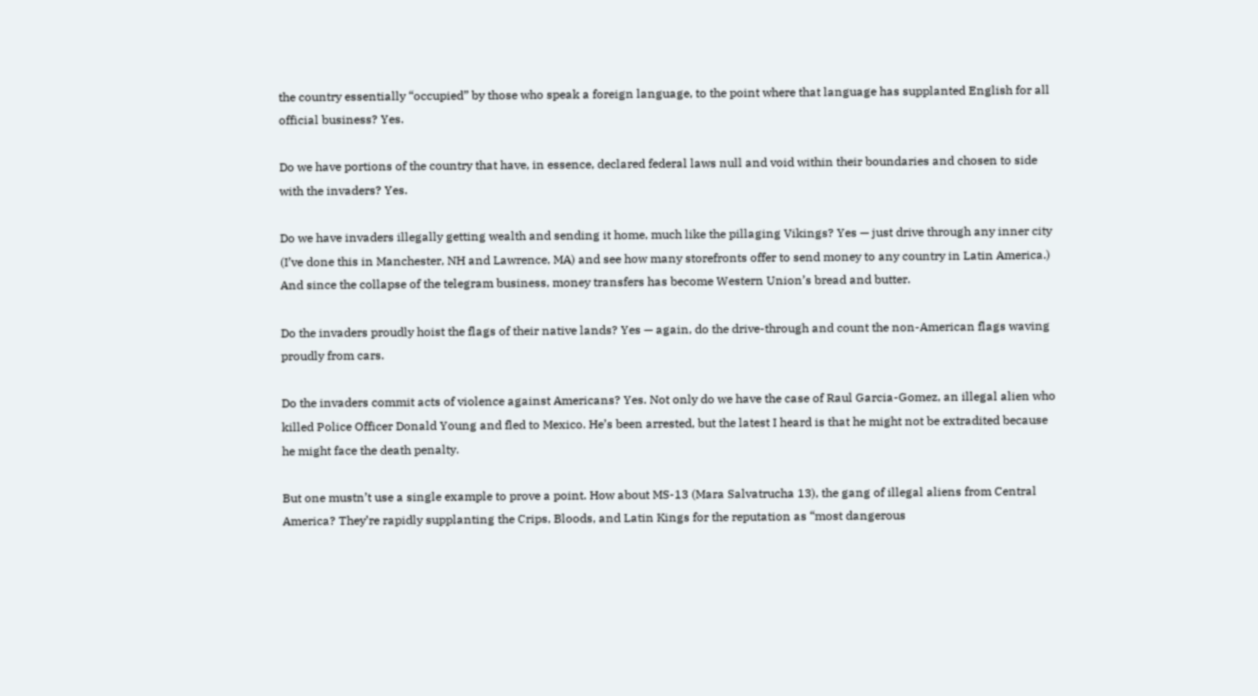the country essentially “occupied” by those who speak a foreign language, to the point where that language has supplanted English for all official business? Yes.

Do we have portions of the country that have, in essence, declared federal laws null and void within their boundaries and chosen to side with the invaders? Yes.

Do we have invaders illegally getting wealth and sending it home, much like the pillaging Vikings? Yes — just drive through any inner city (I’ve done this in Manchester, NH and Lawrence, MA) and see how many storefronts offer to send money to any country in Latin America.) And since the collapse of the telegram business, money transfers has become Western Union’s bread and butter.

Do the invaders proudly hoist the flags of their native lands? Yes — again, do the drive-through and count the non-American flags waving proudly from cars.

Do the invaders commit acts of violence against Americans? Yes. Not only do we have the case of Raul Garcia-Gomez, an illegal alien who killed Police Officer Donald Young and fled to Mexico. He’s been arrested, but the latest I heard is that he might not be extradited because he might face the death penalty.

But one mustn’t use a single example to prove a point. How about MS-13 (Mara Salvatrucha 13), the gang of illegal aliens from Central America? They’re rapidly supplanting the Crips, Bloods, and Latin Kings for the reputation as “most dangerous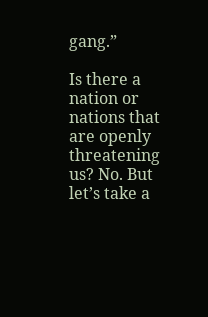gang.”

Is there a nation or nations that are openly threatening us? No. But let’s take a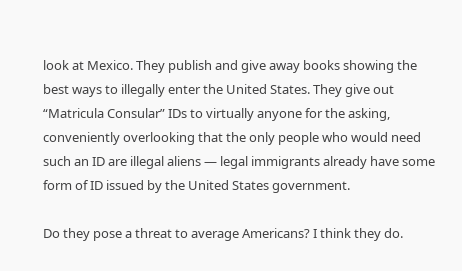look at Mexico. They publish and give away books showing the best ways to illegally enter the United States. They give out “Matricula Consular” IDs to virtually anyone for the asking, conveniently overlooking that the only people who would need such an ID are illegal aliens — legal immigrants already have some form of ID issued by the United States government.

Do they pose a threat to average Americans? I think they do.